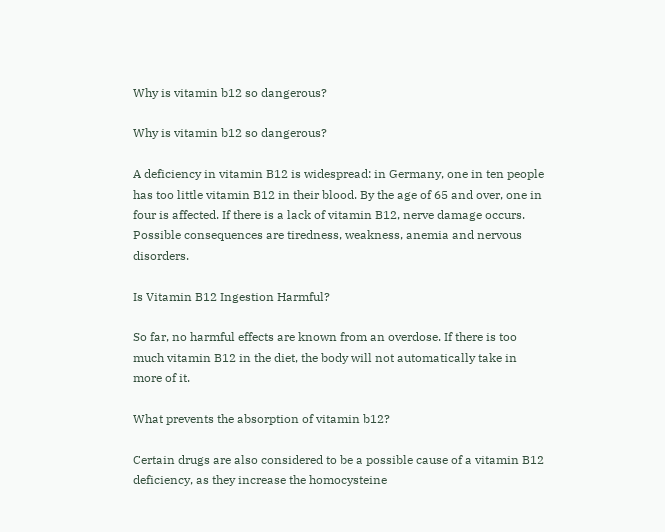Why is vitamin b12 so dangerous?

Why is vitamin b12 so dangerous?

A deficiency in vitamin B12 is widespread: in Germany, one in ten people has too little vitamin B12 in their blood. By the age of 65 and over, one in four is affected. If there is a lack of vitamin B12, nerve damage occurs. Possible consequences are tiredness, weakness, anemia and nervous disorders.

Is Vitamin B12 Ingestion Harmful?

So far, no harmful effects are known from an overdose. If there is too much vitamin B12 in the diet, the body will not automatically take in more of it.

What prevents the absorption of vitamin b12?

Certain drugs are also considered to be a possible cause of a vitamin B12 deficiency, as they increase the homocysteine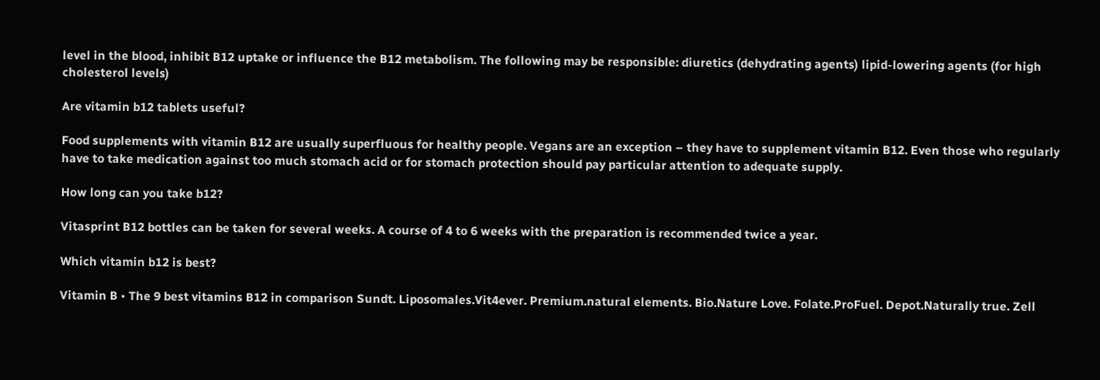level in the blood, inhibit B12 uptake or influence the B12 metabolism. The following may be responsible: diuretics (dehydrating agents) lipid-lowering agents (for high cholesterol levels)

Are vitamin b12 tablets useful?

Food supplements with vitamin B12 are usually superfluous for healthy people. Vegans are an exception – they have to supplement vitamin B12. Even those who regularly have to take medication against too much stomach acid or for stomach protection should pay particular attention to adequate supply.

How long can you take b12?

Vitasprint B12 bottles can be taken for several weeks. A course of 4 to 6 weeks with the preparation is recommended twice a year.

Which vitamin b12 is best?

Vitamin B • The 9 best vitamins B12 in comparison Sundt. Liposomales.Vit4ever. Premium.natural elements. Bio.Nature Love. Folate.ProFuel. Depot.Naturally true. Zell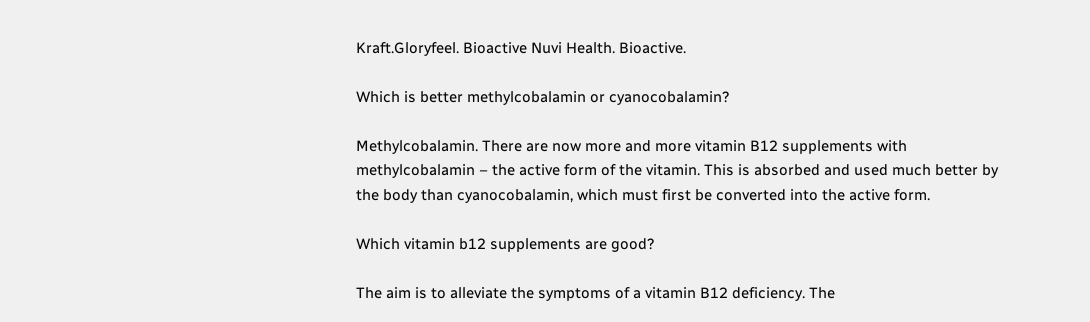Kraft.Gloryfeel. Bioactive Nuvi Health. Bioactive.

Which is better methylcobalamin or cyanocobalamin?

Methylcobalamin. There are now more and more vitamin B12 supplements with methylcobalamin – the active form of the vitamin. This is absorbed and used much better by the body than cyanocobalamin, which must first be converted into the active form.

Which vitamin b12 supplements are good?

The aim is to alleviate the symptoms of a vitamin B12 deficiency. The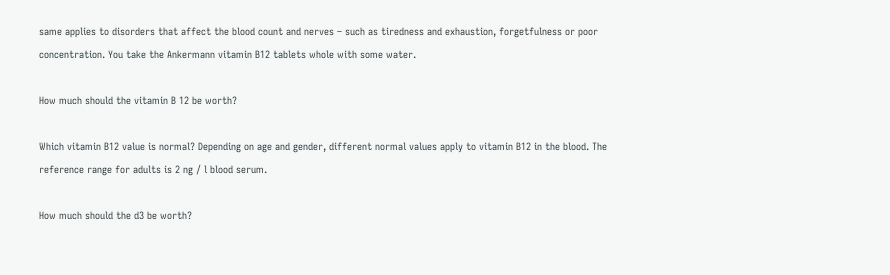same applies to disorders that affect the blood count and nerves – such as tiredness and exhaustion, forgetfulness or poor concentration. You take the Ankermann vitamin B12 tablets whole with some water.

How much should the vitamin B 12 be worth?

Which vitamin B12 value is normal? Depending on age and gender, different normal values apply to vitamin B12 in the blood. The reference range for adults is 2 ng / l blood serum.

How much should the d3 be worth?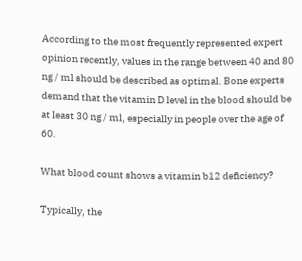According to the most frequently represented expert opinion recently, values in the range between 40 and 80 ng / ml should be described as optimal. Bone experts demand that the vitamin D level in the blood should be at least 30 ng / ml, especially in people over the age of 60.

What blood count shows a vitamin b12 deficiency?

Typically, the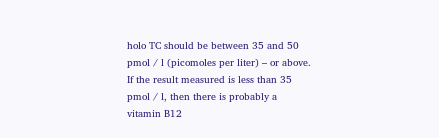holo TC should be between 35 and 50 pmol / l (picomoles per liter) – or above. If the result measured is less than 35 pmol / l, then there is probably a vitamin B12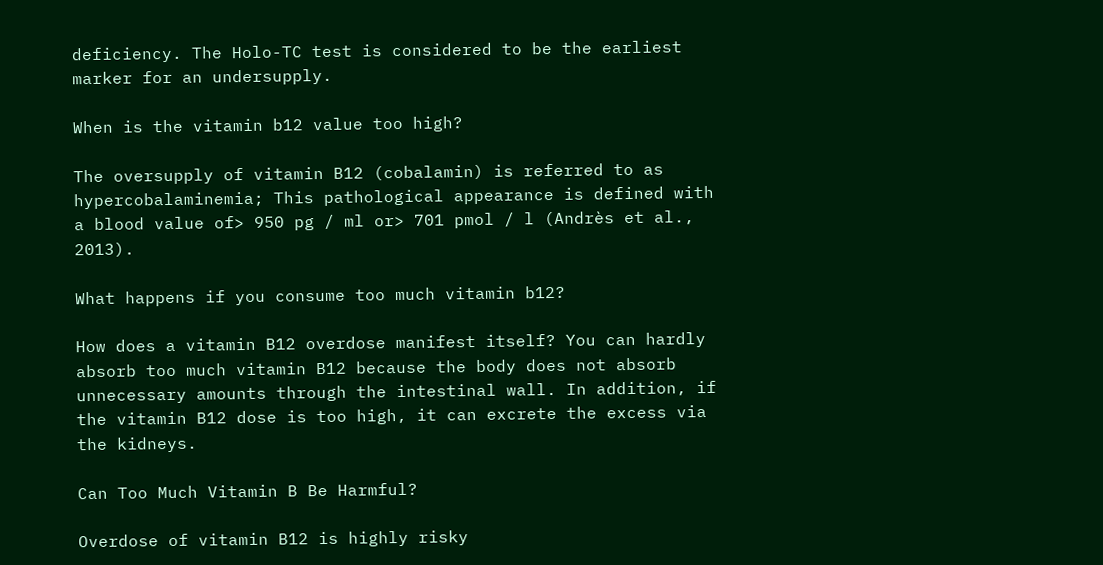deficiency. The Holo-TC test is considered to be the earliest marker for an undersupply.

When is the vitamin b12 value too high?

The oversupply of vitamin B12 (cobalamin) is referred to as hypercobalaminemia; This pathological appearance is defined with a blood value of> 950 pg / ml or> 701 pmol / l (Andrès et al., 2013).

What happens if you consume too much vitamin b12?

How does a vitamin B12 overdose manifest itself? You can hardly absorb too much vitamin B12 because the body does not absorb unnecessary amounts through the intestinal wall. In addition, if the vitamin B12 dose is too high, it can excrete the excess via the kidneys.

Can Too Much Vitamin B Be Harmful?

Overdose of vitamin B12 is highly risky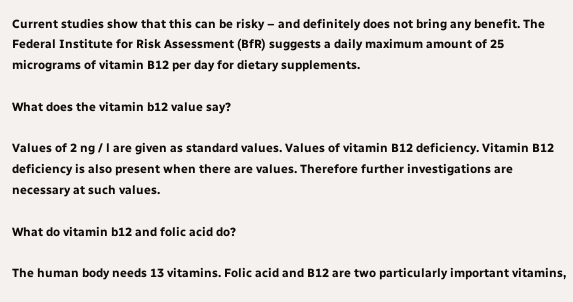Current studies show that this can be risky – and definitely does not bring any benefit. The Federal Institute for Risk Assessment (BfR) suggests a daily maximum amount of 25 micrograms of vitamin B12 per day for dietary supplements.

What does the vitamin b12 value say?

Values of 2 ng / l are given as standard values. Values of vitamin B12 deficiency. Vitamin B12 deficiency is also present when there are values. Therefore further investigations are necessary at such values.

What do vitamin b12 and folic acid do?

The human body needs 13 vitamins. Folic acid and B12 are two particularly important vitamins,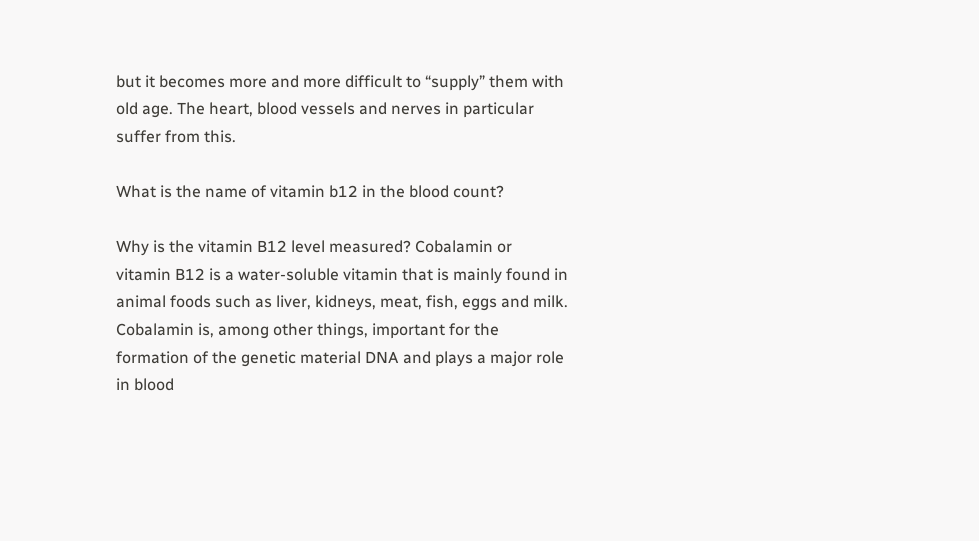but it becomes more and more difficult to “supply” them with old age. The heart, blood vessels and nerves in particular suffer from this.

What is the name of vitamin b12 in the blood count?

Why is the vitamin B12 level measured? Cobalamin or vitamin B12 is a water-soluble vitamin that is mainly found in animal foods such as liver, kidneys, meat, fish, eggs and milk. Cobalamin is, among other things, important for the formation of the genetic material DNA and plays a major role in blood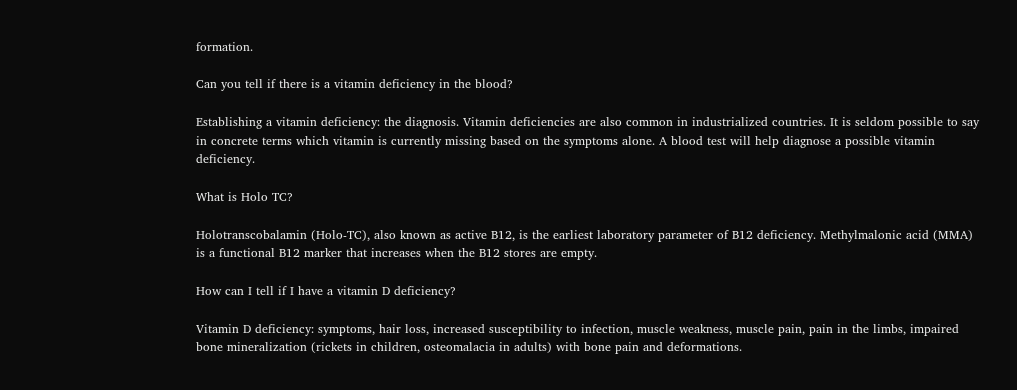formation.

Can you tell if there is a vitamin deficiency in the blood?

Establishing a vitamin deficiency: the diagnosis. Vitamin deficiencies are also common in industrialized countries. It is seldom possible to say in concrete terms which vitamin is currently missing based on the symptoms alone. A blood test will help diagnose a possible vitamin deficiency.

What is Holo TC?

Holotranscobalamin (Holo-TC), also known as active B12, is the earliest laboratory parameter of B12 deficiency. Methylmalonic acid (MMA) is a functional B12 marker that increases when the B12 stores are empty.

How can I tell if I have a vitamin D deficiency?

Vitamin D deficiency: symptoms, hair loss, increased susceptibility to infection, muscle weakness, muscle pain, pain in the limbs, impaired bone mineralization (rickets in children, osteomalacia in adults) with bone pain and deformations.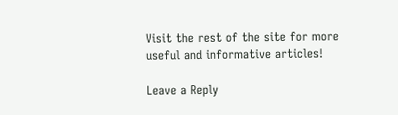Visit the rest of the site for more useful and informative articles!

Leave a Reply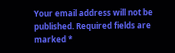Your email address will not be published. Required fields are marked *